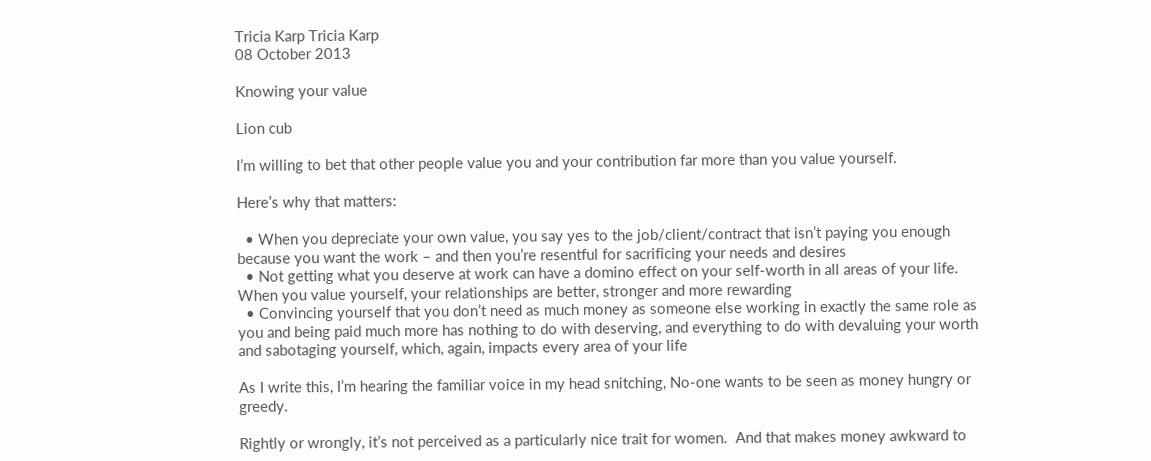Tricia Karp Tricia Karp
08 October 2013

Knowing your value

Lion cub

I’m willing to bet that other people value you and your contribution far more than you value yourself.

Here’s why that matters:

  • When you depreciate your own value, you say yes to the job/client/contract that isn’t paying you enough because you want the work – and then you’re resentful for sacrificing your needs and desires
  • Not getting what you deserve at work can have a domino effect on your self-worth in all areas of your life.  When you value yourself, your relationships are better, stronger and more rewarding
  • Convincing yourself that you don’t need as much money as someone else working in exactly the same role as you and being paid much more has nothing to do with deserving, and everything to do with devaluing your worth and sabotaging yourself, which, again, impacts every area of your life

As I write this, I’m hearing the familiar voice in my head snitching, No-one wants to be seen as money hungry or greedy.

Rightly or wrongly, it’s not perceived as a particularly nice trait for women.  And that makes money awkward to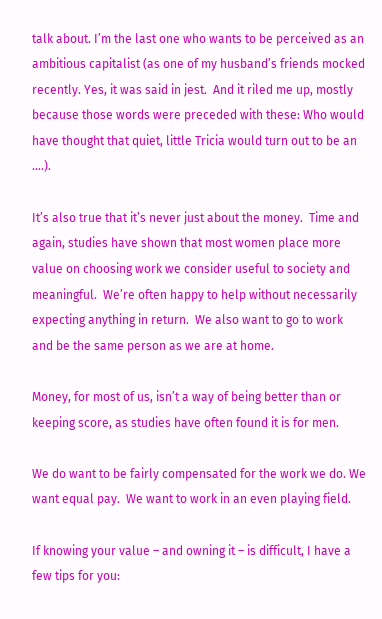talk about. I’m the last one who wants to be perceived as an ambitious capitalist (as one of my husband’s friends mocked recently. Yes, it was said in jest.  And it riled me up, mostly because those words were preceded with these: Who would have thought that quiet, little Tricia would turn out to be an ….).

It’s also true that it’s never just about the money.  Time and again, studies have shown that most women place more value on choosing work we consider useful to society and meaningful.  We’re often happy to help without necessarily expecting anything in return.  We also want to go to work and be the same person as we are at home.

Money, for most of us, isn’t a way of being better than or keeping score, as studies have often found it is for men.

We do want to be fairly compensated for the work we do. We want equal pay.  We want to work in an even playing field.

If knowing your value – and owning it – is difficult, I have a few tips for you: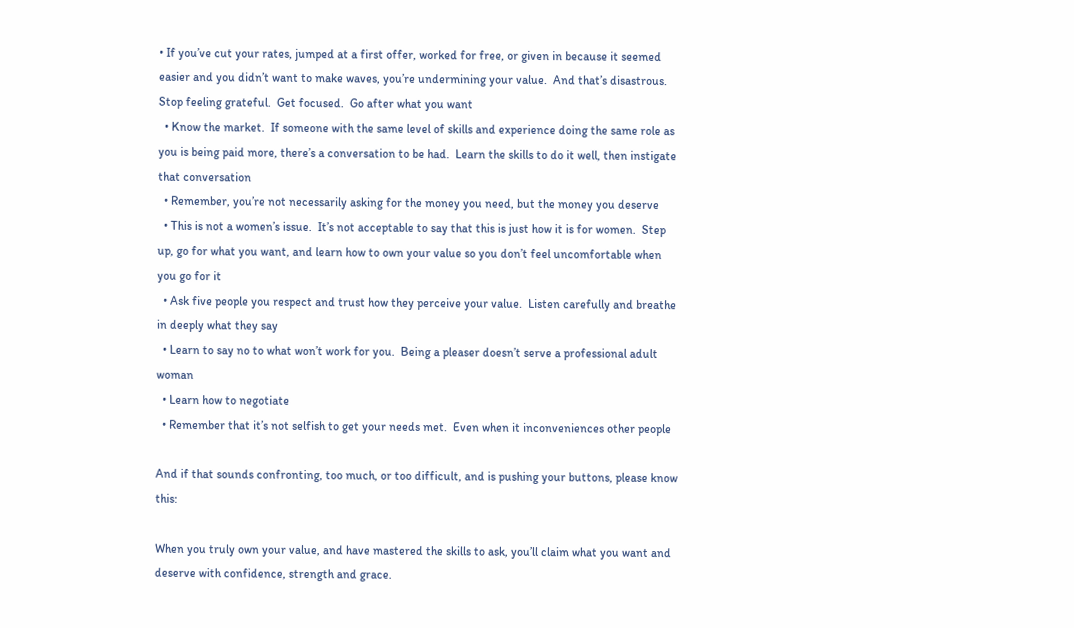• If you’ve cut your rates, jumped at a first offer, worked for free, or given in because it seemed easier and you didn’t want to make waves, you’re undermining your value.  And that’s disastrous.  Stop feeling grateful.  Get focused.  Go after what you want
  • Know the market.  If someone with the same level of skills and experience doing the same role as you is being paid more, there’s a conversation to be had.  Learn the skills to do it well, then instigate that conversation
  • Remember, you’re not necessarily asking for the money you need, but the money you deserve
  • This is not a women’s issue.  It’s not acceptable to say that this is just how it is for women.  Step up, go for what you want, and learn how to own your value so you don’t feel uncomfortable when you go for it
  • Ask five people you respect and trust how they perceive your value.  Listen carefully and breathe in deeply what they say
  • Learn to say no to what won’t work for you.  Being a pleaser doesn’t serve a professional adult woman
  • Learn how to negotiate
  • Remember that it’s not selfish to get your needs met.  Even when it inconveniences other people

And if that sounds confronting, too much, or too difficult, and is pushing your buttons, please know this:

When you truly own your value, and have mastered the skills to ask, you’ll claim what you want and deserve with confidence, strength and grace.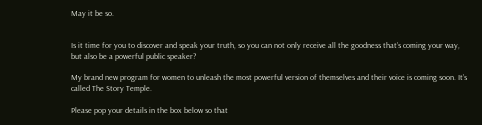May it be so.


Is it time for you to discover and speak your truth, so you can not only receive all the goodness that’s coming your way, but also be a powerful public speaker?

My brand new program for women to unleash the most powerful version of themselves and their voice is coming soon. It’s called The Story Temple.

Please pop your details in the box below so that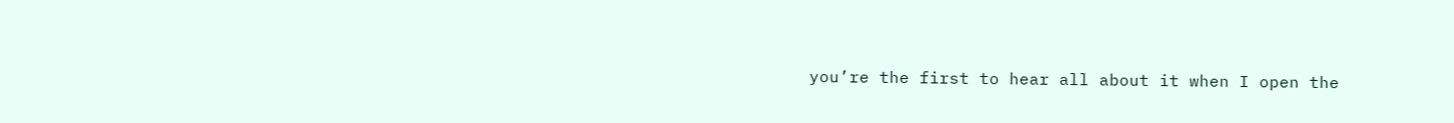you’re the first to hear all about it when I open the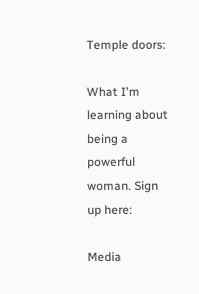Temple doors:

What I'm learning about being a powerful woman. Sign up here:

Media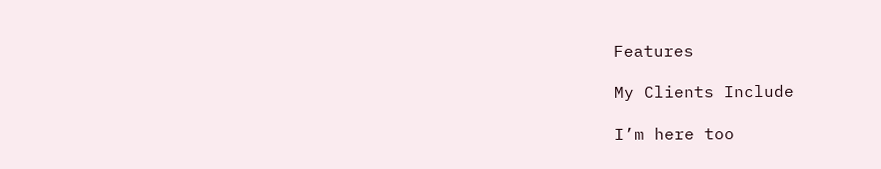Features

My Clients Include

I’m here too